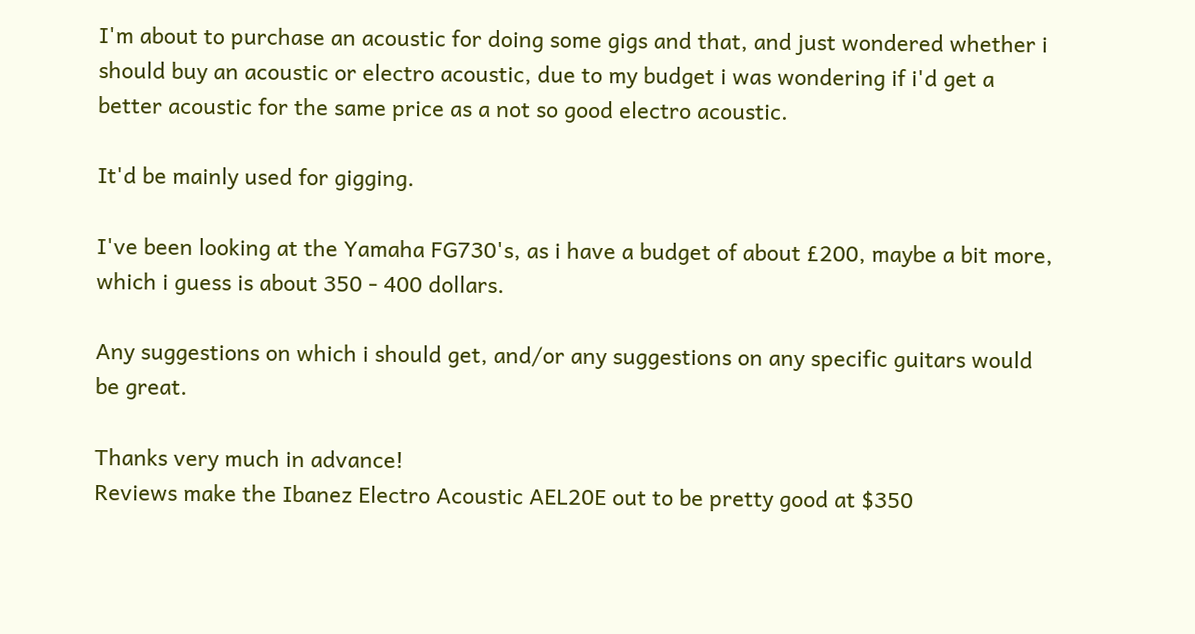I'm about to purchase an acoustic for doing some gigs and that, and just wondered whether i should buy an acoustic or electro acoustic, due to my budget i was wondering if i'd get a better acoustic for the same price as a not so good electro acoustic.

It'd be mainly used for gigging.

I've been looking at the Yamaha FG730's, as i have a budget of about £200, maybe a bit more, which i guess is about 350 - 400 dollars.

Any suggestions on which i should get, and/or any suggestions on any specific guitars would be great.

Thanks very much in advance!
Reviews make the Ibanez Electro Acoustic AEL20E out to be pretty good at $350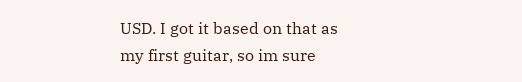USD. I got it based on that as my first guitar, so im sure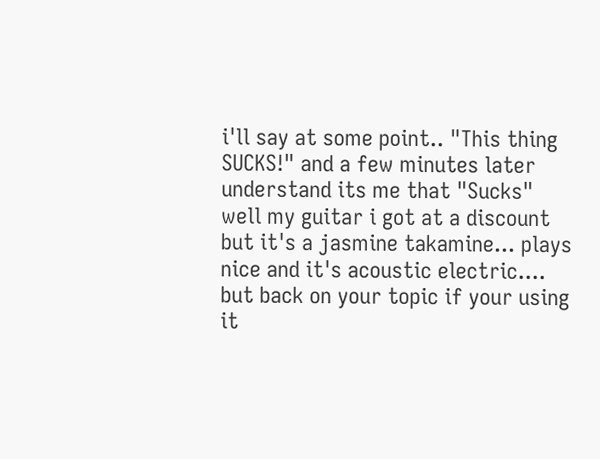i'll say at some point.. "This thing SUCKS!" and a few minutes later understand its me that "Sucks"
well my guitar i got at a discount but it's a jasmine takamine... plays nice and it's acoustic electric....
but back on your topic if your using it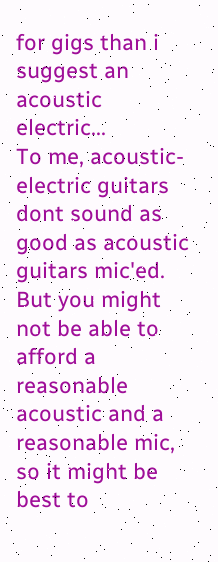for gigs than i suggest an acoustic electric...
To me, acoustic-electric guitars dont sound as good as acoustic guitars mic'ed. But you might not be able to afford a reasonable acoustic and a reasonable mic, so it might be best to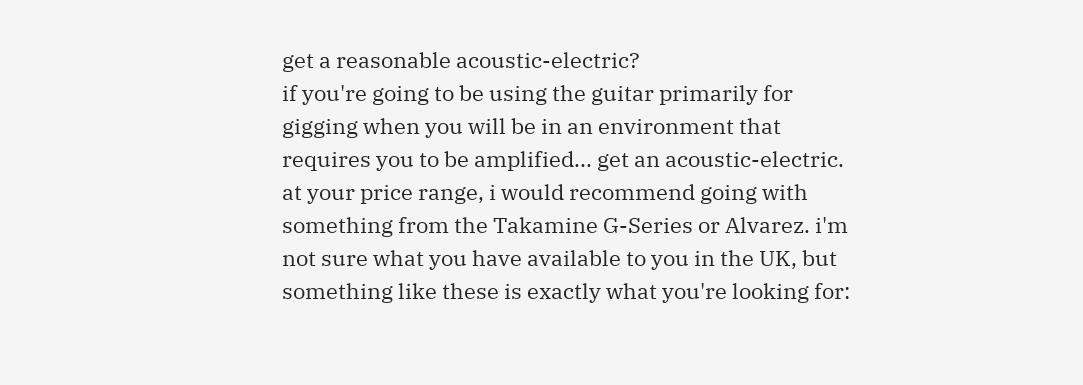get a reasonable acoustic-electric?
if you're going to be using the guitar primarily for gigging when you will be in an environment that requires you to be amplified... get an acoustic-electric. at your price range, i would recommend going with something from the Takamine G-Series or Alvarez. i'm not sure what you have available to you in the UK, but something like these is exactly what you're looking for: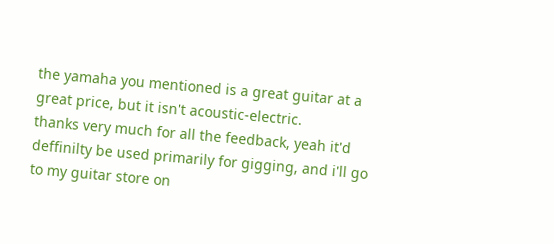the yamaha you mentioned is a great guitar at a great price, but it isn't acoustic-electric.
thanks very much for all the feedback, yeah it'd deffinilty be used primarily for gigging, and i'll go to my guitar store on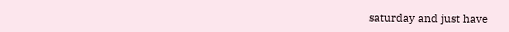saturday and just have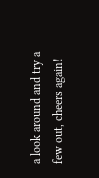a look around and try a few out, cheers again!